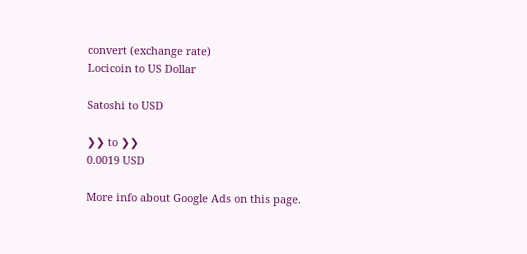convert (exchange rate)
Locicoin to US Dollar

Satoshi to USD

❯❯ to ❯❯
0.0019 USD

More info about Google Ads on this page.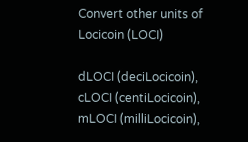Convert other units of Locicoin (LOCI)

dLOCI (deciLocicoin), cLOCI (centiLocicoin), mLOCI (milliLocicoin),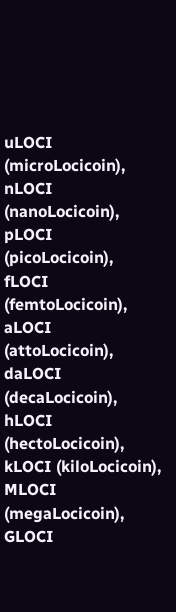uLOCI (microLocicoin), nLOCI (nanoLocicoin), pLOCI (picoLocicoin), fLOCI (femtoLocicoin), aLOCI (attoLocicoin), daLOCI (decaLocicoin), hLOCI (hectoLocicoin), kLOCI (kiloLocicoin), MLOCI (megaLocicoin), GLOCI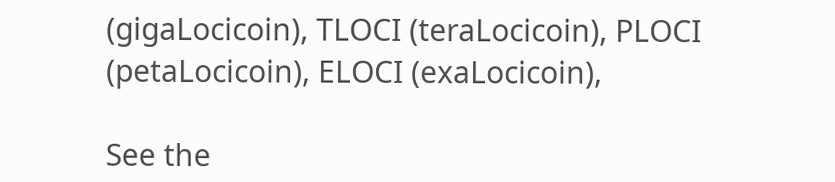(gigaLocicoin), TLOCI (teraLocicoin), PLOCI (petaLocicoin), ELOCI (exaLocicoin),

See the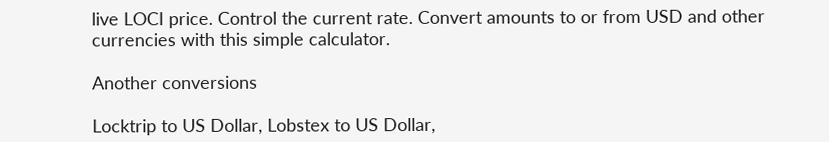live LOCI price. Control the current rate. Convert amounts to or from USD and other currencies with this simple calculator.

Another conversions

Locktrip to US Dollar, Lobstex to US Dollar,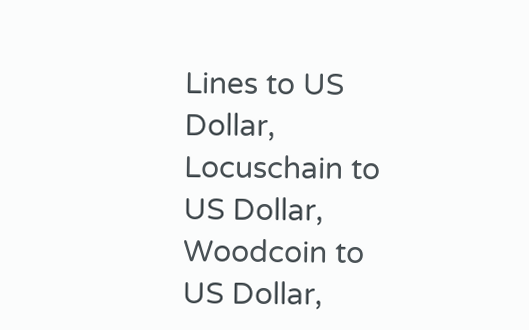Lines to US Dollar, Locuschain to US Dollar, Woodcoin to US Dollar,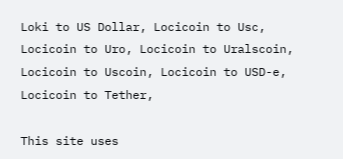Loki to US Dollar, Locicoin to Usc, Locicoin to Uro, Locicoin to Uralscoin, Locicoin to Uscoin, Locicoin to USD-e, Locicoin to Tether,

This site uses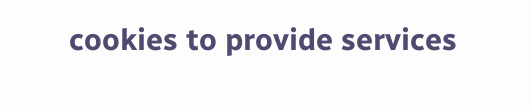cookies to provide services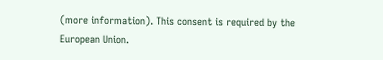(more information). This consent is required by the European Union.